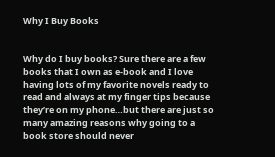Why I Buy Books


Why do I buy books? Sure there are a few books that I own as e-book and I love having lots of my favorite novels ready to read and always at my finger tips because they’re on my phone…but there are just so many amazing reasons why going to a book store should never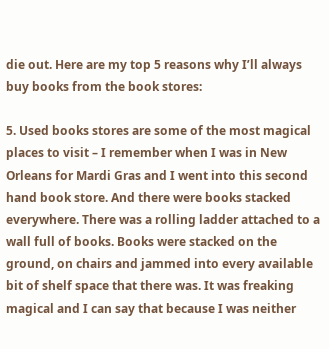die out. Here are my top 5 reasons why I’ll always buy books from the book stores:

5. Used books stores are some of the most magical places to visit – I remember when I was in New Orleans for Mardi Gras and I went into this second hand book store. And there were books stacked everywhere. There was a rolling ladder attached to a wall full of books. Books were stacked on the ground, on chairs and jammed into every available bit of shelf space that there was. It was freaking magical and I can say that because I was neither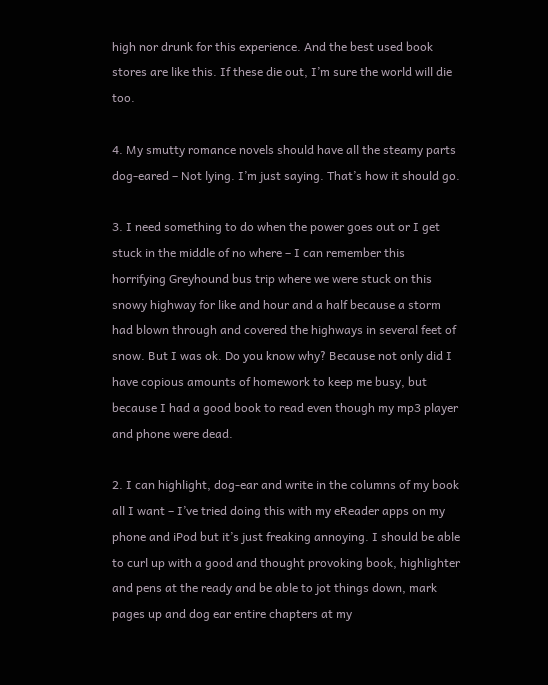high nor drunk for this experience. And the best used book stores are like this. If these die out, I’m sure the world will die too.

4. My smutty romance novels should have all the steamy parts dog-eared – Not lying. I’m just saying. That’s how it should go.

3. I need something to do when the power goes out or I get stuck in the middle of no where – I can remember this horrifying Greyhound bus trip where we were stuck on this snowy highway for like and hour and a half because a storm had blown through and covered the highways in several feet of snow. But I was ok. Do you know why? Because not only did I have copious amounts of homework to keep me busy, but because I had a good book to read even though my mp3 player and phone were dead.

2. I can highlight, dog-ear and write in the columns of my book all I want – I’ve tried doing this with my eReader apps on my phone and iPod but it’s just freaking annoying. I should be able to curl up with a good and thought provoking book, highlighter and pens at the ready and be able to jot things down, mark pages up and dog ear entire chapters at my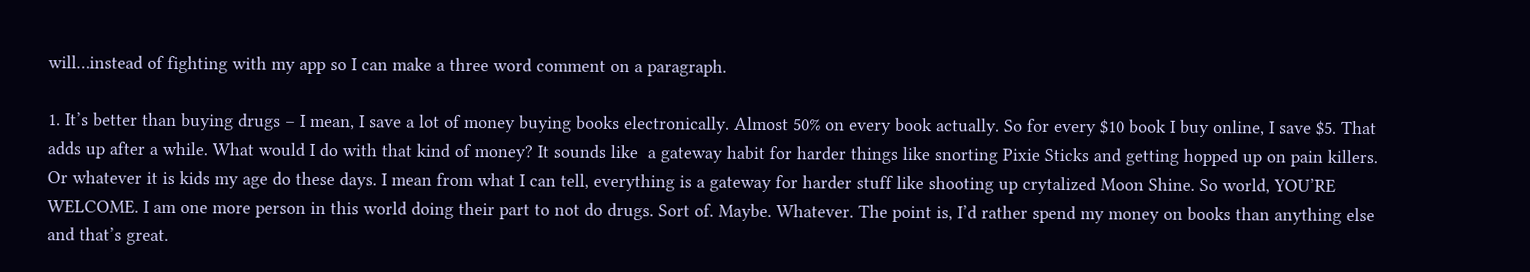will…instead of fighting with my app so I can make a three word comment on a paragraph.

1. It’s better than buying drugs – I mean, I save a lot of money buying books electronically. Almost 50% on every book actually. So for every $10 book I buy online, I save $5. That adds up after a while. What would I do with that kind of money? It sounds like  a gateway habit for harder things like snorting Pixie Sticks and getting hopped up on pain killers. Or whatever it is kids my age do these days. I mean from what I can tell, everything is a gateway for harder stuff like shooting up crytalized Moon Shine. So world, YOU’RE WELCOME. I am one more person in this world doing their part to not do drugs. Sort of. Maybe. Whatever. The point is, I’d rather spend my money on books than anything else and that’s great.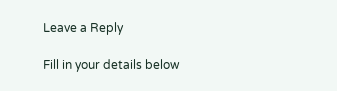Leave a Reply

Fill in your details below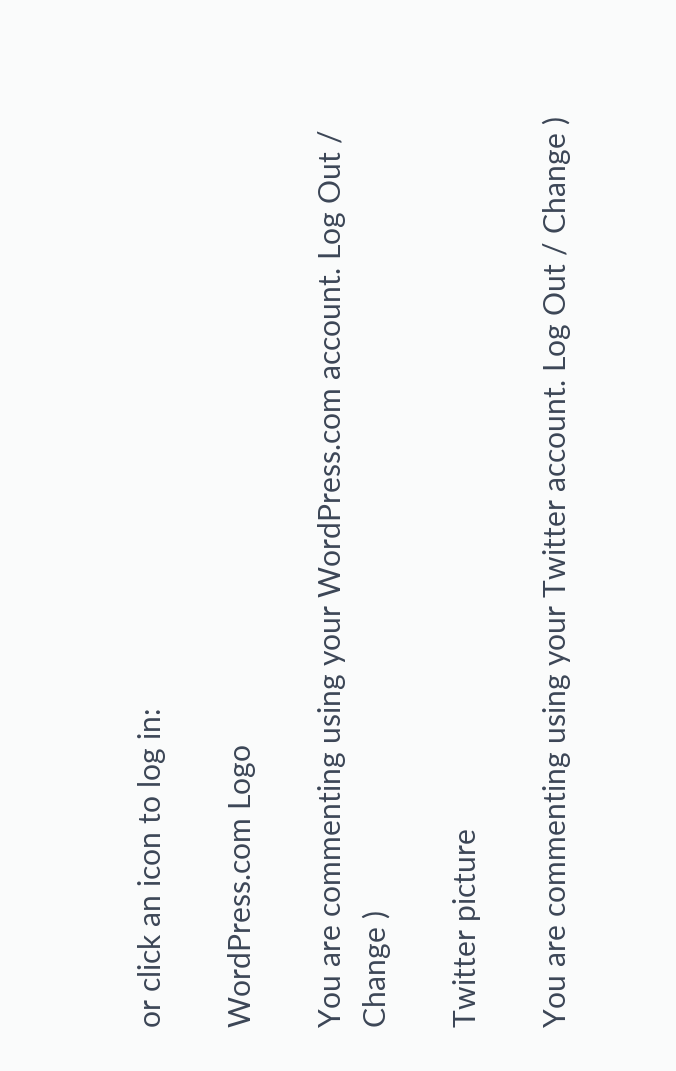or click an icon to log in:

WordPress.com Logo

You are commenting using your WordPress.com account. Log Out / Change )

Twitter picture

You are commenting using your Twitter account. Log Out / Change )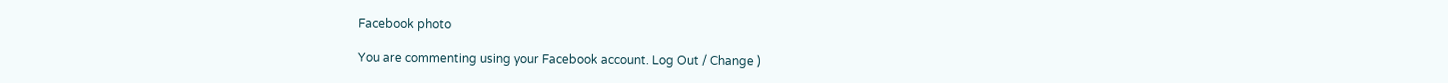Facebook photo

You are commenting using your Facebook account. Log Out / Change )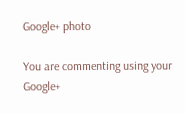Google+ photo

You are commenting using your Google+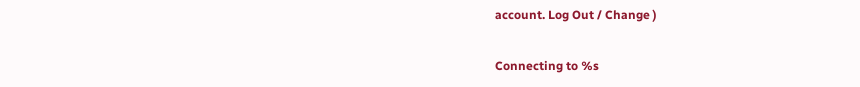account. Log Out / Change )

Connecting to %s